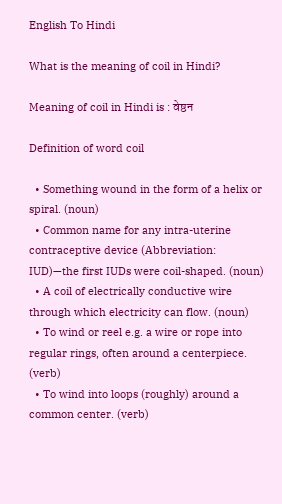English To Hindi

What is the meaning of coil in Hindi?

Meaning of coil in Hindi is : वेष्ठन

Definition of word coil

  • Something wound in the form of a helix or spiral. (noun)
  • Common name for any intra-uterine contraceptive device (Abbreviation: IUD)—the first IUDs were coil-shaped. (noun)
  • A coil of electrically conductive wire through which electricity can flow. (noun)
  • To wind or reel e.g. a wire or rope into regular rings, often around a centerpiece. (verb)
  • To wind into loops (roughly) around a common center. (verb)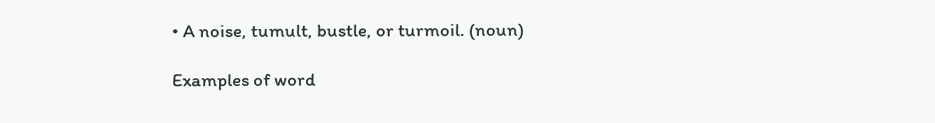• A noise, tumult, bustle, or turmoil. (noun)

Examples of word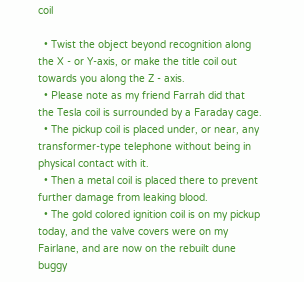coil

  • Twist the object beyond recognition along the X - or Y-axis, or make the title coil out towards you along the Z - axis.
  • Please note as my friend Farrah did that the Tesla coil is surrounded by a Faraday cage.
  • The pickup coil is placed under, or near, any transformer-type telephone without being in physical contact with it.
  • Then a metal coil is placed there to prevent further damage from leaking blood.
  • The gold colored ignition coil is on my pickup today, and the valve covers were on my Fairlane, and are now on the rebuilt dune buggy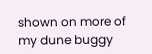shown on more of my dune buggy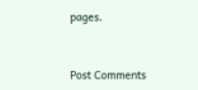pages.


Post Comments